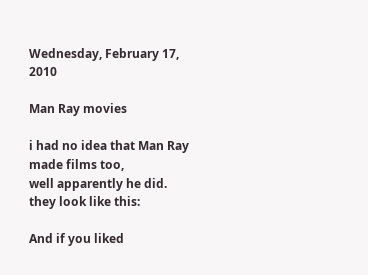Wednesday, February 17, 2010

Man Ray movies

i had no idea that Man Ray made films too,
well apparently he did.
they look like this:

And if you liked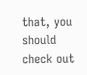that, you should check out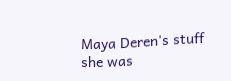Maya Deren's stuff
she was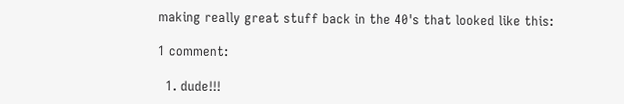making really great stuff back in the 40's that looked like this:

1 comment:

  1. dude!!!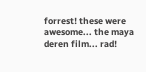forrest! these were awesome... the maya deren film... rad!